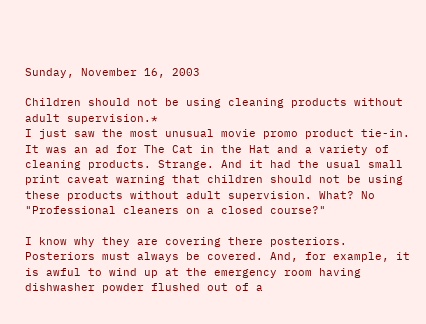Sunday, November 16, 2003

Children should not be using cleaning products without adult supervision.*
I just saw the most unusual movie promo product tie-in. It was an ad for The Cat in the Hat and a variety of cleaning products. Strange. And it had the usual small print caveat warning that children should not be using these products without adult supervision. What? No "Professional cleaners on a closed course?"

I know why they are covering there posteriors. Posteriors must always be covered. And, for example, it is awful to wind up at the emergency room having dishwasher powder flushed out of a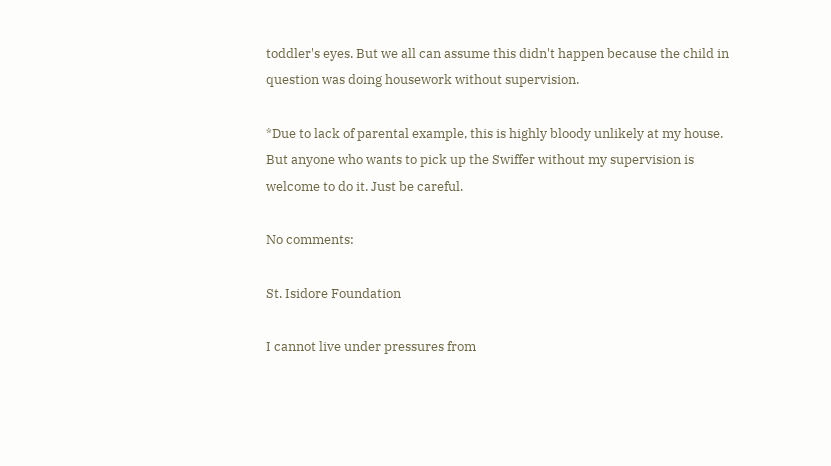toddler's eyes. But we all can assume this didn't happen because the child in question was doing housework without supervision.

*Due to lack of parental example, this is highly bloody unlikely at my house. But anyone who wants to pick up the Swiffer without my supervision is welcome to do it. Just be careful.

No comments:

St. Isidore Foundation

I cannot live under pressures from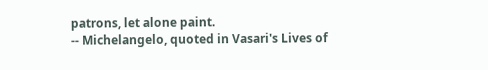patrons, let alone paint.
-- Michelangelo, quoted in Vasari's Lives of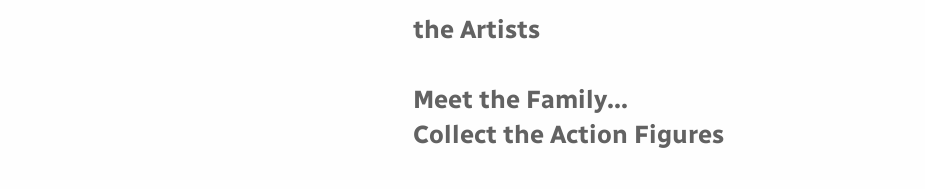the Artists

Meet the Family...
Collect the Action Figures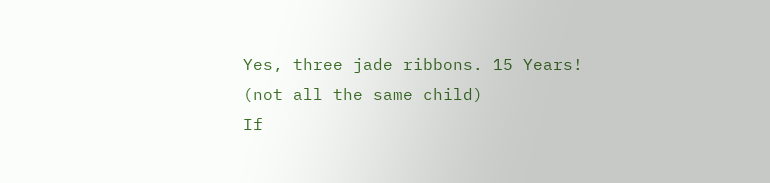Yes, three jade ribbons. 15 Years!
(not all the same child)
If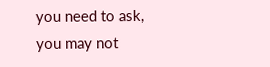you need to ask, you may not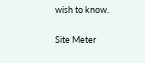wish to know.

Site Meter